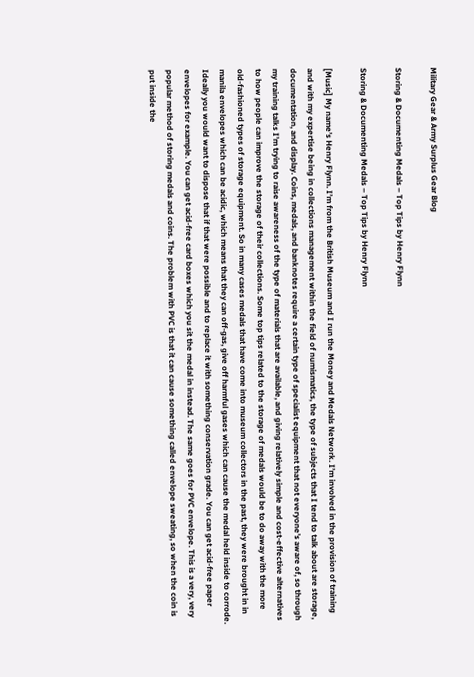Military Gear & Army Surplus Gear Blog

Storing & Documenting Medals – Top Tips by Henry Flynn

Storing & Documenting Medals – Top Tips by Henry Flynn

[Music] My name’s Henry Flynn. I’m from the British Museum and I run the Money and Medals Network. I’m involved in the provision of training and with my expertise being in collections management within the field of numismatics, the type of subjects that I tend to talk about are storage, documentation, and display. Coins, medals, and banknotes require a certain type of specialist equipment that not everyone’s aware of, so through my training talks I’m trying to raise awareness of the type of materials that are available, and giving relatively simple and cost-effective alternatives to how people can improve the storage of their collections. Some top tips related to the storage of medals would be to do away with the more old-fashioned types of storage equipment. So in many cases medals that have come into museum collectors in the past, they were brought in in manila envelopes which can be acidic, which means that they can off-gas, give off harmful gases which can cause the medal held inside to corrode. Ideally you would want to dispose that if that were possible and to replace it with something conservation grade. You can get acid-free paper envelopes for example. You can get acid-free card boxes which you sit the medal in instead. The same goes for PVC envelope. This is a very, very popular method of storing medals and coins. The problem with PVC is that it can cause something called envelope sweating, so when the coin is put inside the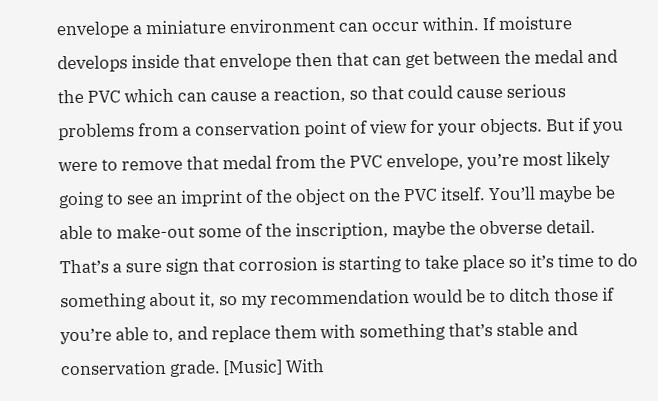envelope a miniature environment can occur within. If moisture develops inside that envelope then that can get between the medal and the PVC which can cause a reaction, so that could cause serious problems from a conservation point of view for your objects. But if you were to remove that medal from the PVC envelope, you’re most likely going to see an imprint of the object on the PVC itself. You’ll maybe be able to make-out some of the inscription, maybe the obverse detail. That’s a sure sign that corrosion is starting to take place so it’s time to do something about it, so my recommendation would be to ditch those if you’re able to, and replace them with something that’s stable and conservation grade. [Music] With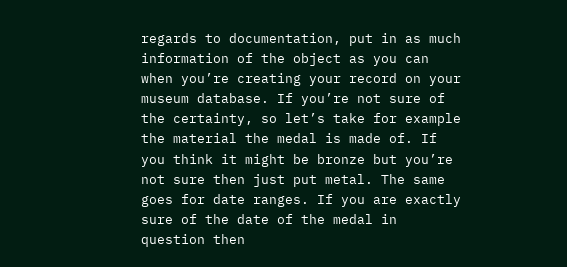regards to documentation, put in as much information of the object as you can when you’re creating your record on your museum database. If you’re not sure of the certainty, so let’s take for example the material the medal is made of. If you think it might be bronze but you’re not sure then just put metal. The same goes for date ranges. If you are exactly sure of the date of the medal in question then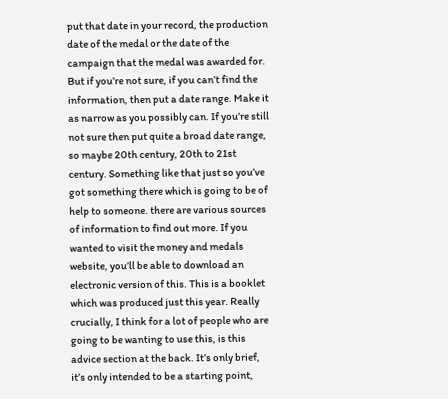put that date in your record, the production date of the medal or the date of the campaign that the medal was awarded for. But if you’re not sure, if you can’t find the information, then put a date range. Make it as narrow as you possibly can. If you’re still not sure then put quite a broad date range, so maybe 20th century, 20th to 21st century. Something like that just so you’ve got something there which is going to be of help to someone. there are various sources of information to find out more. If you wanted to visit the money and medals website, you’ll be able to download an electronic version of this. This is a booklet which was produced just this year. Really crucially, I think for a lot of people who are going to be wanting to use this, is this advice section at the back. It’s only brief, it’s only intended to be a starting point,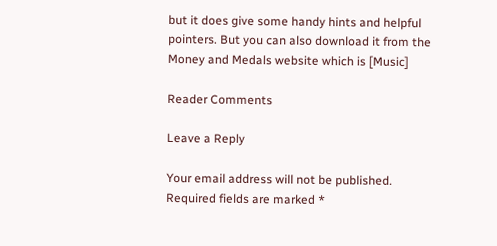but it does give some handy hints and helpful pointers. But you can also download it from the Money and Medals website which is [Music]

Reader Comments

Leave a Reply

Your email address will not be published. Required fields are marked *